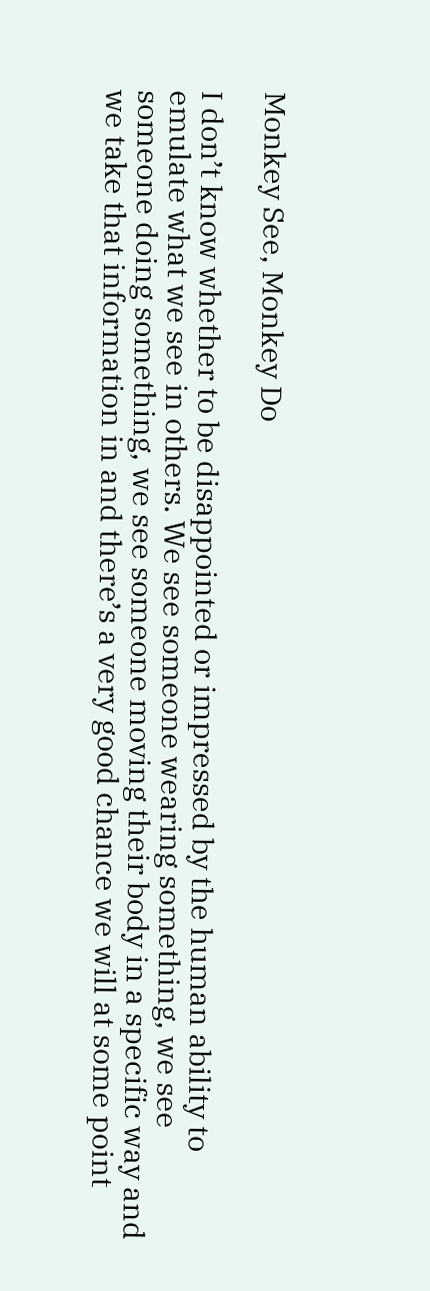Monkey See, Monkey Do

I don’t know whether to be disappointed or impressed by the human ability to emulate what we see in others. We see someone wearing something, we see someone doing something, we see someone moving their body in a specific way and we take that information in and there’s a very good chance we will at some point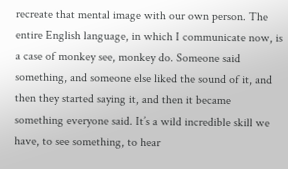recreate that mental image with our own person. The entire English language, in which I communicate now, is a case of monkey see, monkey do. Someone said something, and someone else liked the sound of it, and then they started saying it, and then it became something everyone said. It’s a wild incredible skill we have, to see something, to hear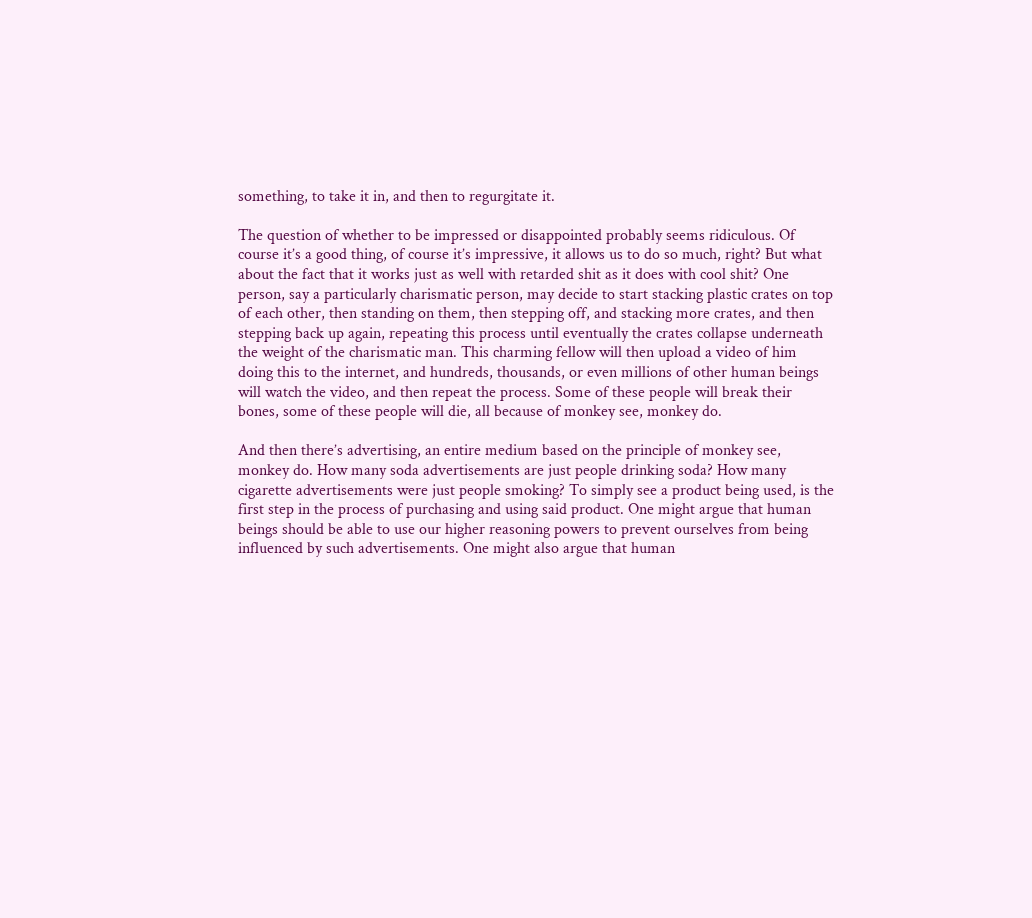something, to take it in, and then to regurgitate it.

The question of whether to be impressed or disappointed probably seems ridiculous. Of course it’s a good thing, of course it’s impressive, it allows us to do so much, right? But what about the fact that it works just as well with retarded shit as it does with cool shit? One person, say a particularly charismatic person, may decide to start stacking plastic crates on top of each other, then standing on them, then stepping off, and stacking more crates, and then stepping back up again, repeating this process until eventually the crates collapse underneath the weight of the charismatic man. This charming fellow will then upload a video of him doing this to the internet, and hundreds, thousands, or even millions of other human beings will watch the video, and then repeat the process. Some of these people will break their bones, some of these people will die, all because of monkey see, monkey do.

And then there’s advertising, an entire medium based on the principle of monkey see, monkey do. How many soda advertisements are just people drinking soda? How many cigarette advertisements were just people smoking? To simply see a product being used, is the first step in the process of purchasing and using said product. One might argue that human beings should be able to use our higher reasoning powers to prevent ourselves from being influenced by such advertisements. One might also argue that human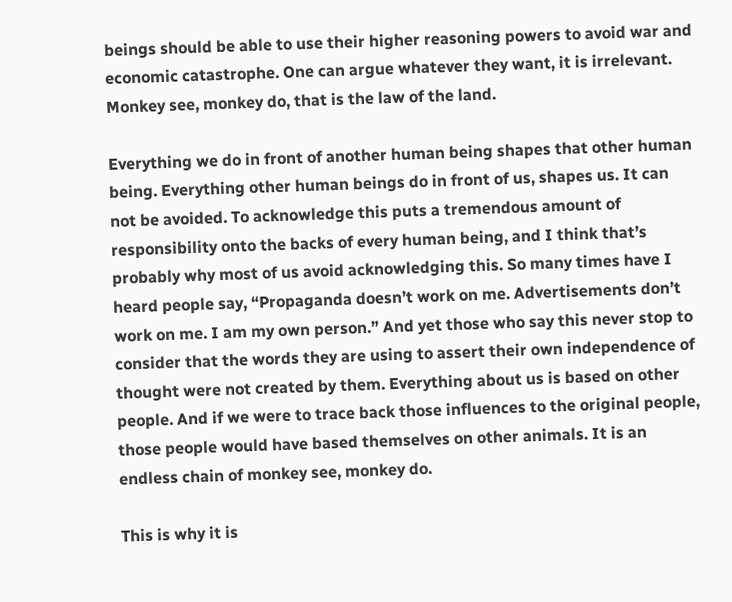beings should be able to use their higher reasoning powers to avoid war and economic catastrophe. One can argue whatever they want, it is irrelevant. Monkey see, monkey do, that is the law of the land.

Everything we do in front of another human being shapes that other human being. Everything other human beings do in front of us, shapes us. It can not be avoided. To acknowledge this puts a tremendous amount of responsibility onto the backs of every human being, and I think that’s probably why most of us avoid acknowledging this. So many times have I heard people say, “Propaganda doesn’t work on me. Advertisements don’t work on me. I am my own person.” And yet those who say this never stop to consider that the words they are using to assert their own independence of thought were not created by them. Everything about us is based on other people. And if we were to trace back those influences to the original people, those people would have based themselves on other animals. It is an endless chain of monkey see, monkey do.

This is why it is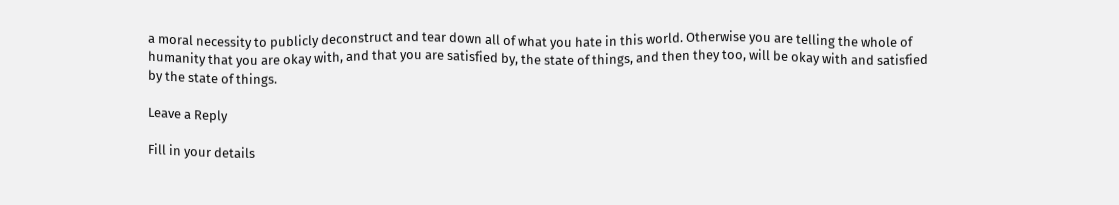a moral necessity to publicly deconstruct and tear down all of what you hate in this world. Otherwise you are telling the whole of humanity that you are okay with, and that you are satisfied by, the state of things, and then they too, will be okay with and satisfied by the state of things.

Leave a Reply

Fill in your details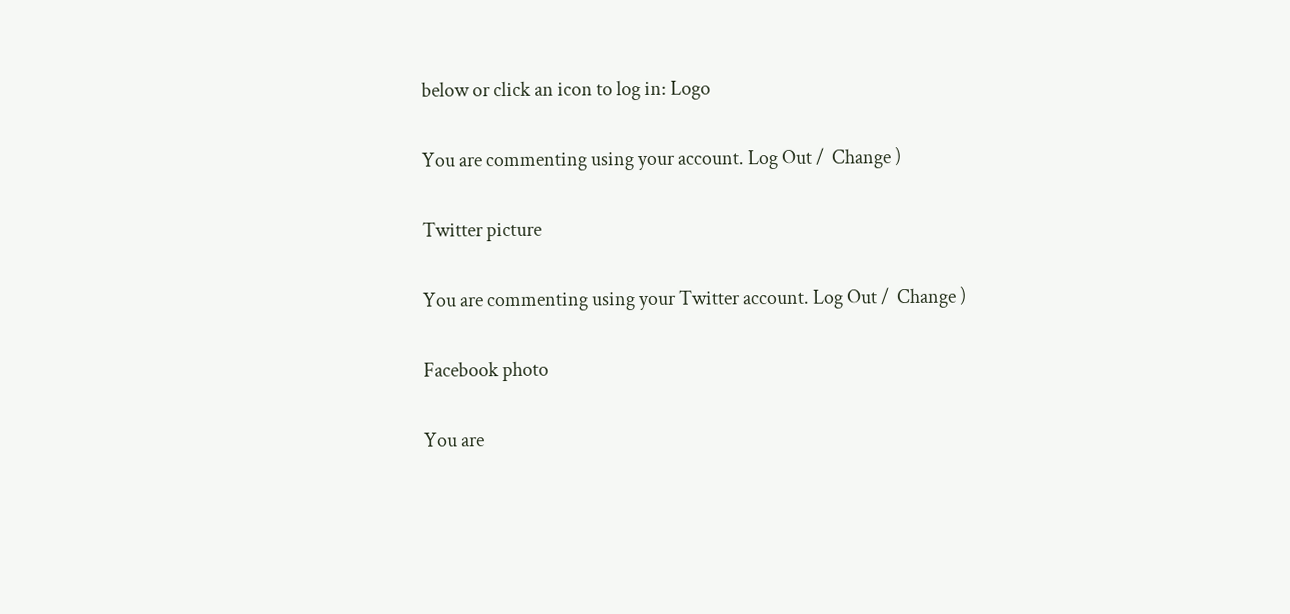below or click an icon to log in: Logo

You are commenting using your account. Log Out /  Change )

Twitter picture

You are commenting using your Twitter account. Log Out /  Change )

Facebook photo

You are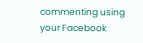commenting using your Facebook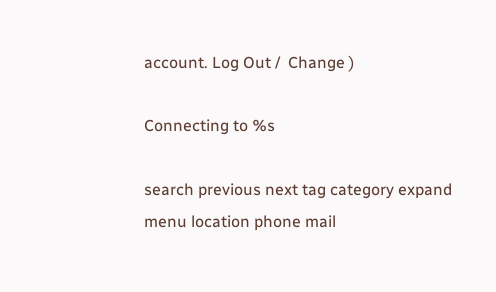account. Log Out /  Change )

Connecting to %s

search previous next tag category expand menu location phone mail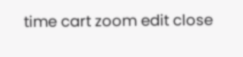time cart zoom edit close